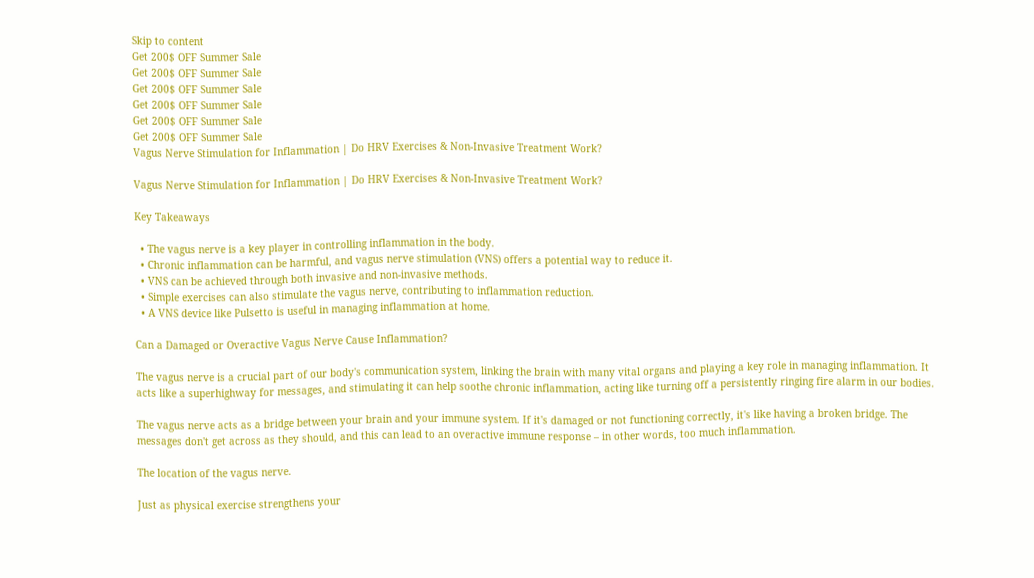Skip to content
Get 200$ OFF Summer Sale
Get 200$ OFF Summer Sale
Get 200$ OFF Summer Sale
Get 200$ OFF Summer Sale
Get 200$ OFF Summer Sale
Get 200$ OFF Summer Sale
Vagus Nerve Stimulation for Inflammation | Do HRV Exercises & Non-Invasive Treatment Work?

Vagus Nerve Stimulation for Inflammation | Do HRV Exercises & Non-Invasive Treatment Work?

Key Takeaways

  • The vagus nerve is a key player in controlling inflammation in the body.
  • Chronic inflammation can be harmful, and vagus nerve stimulation (VNS) offers a potential way to reduce it.
  • VNS can be achieved through both invasive and non-invasive methods.
  • Simple exercises can also stimulate the vagus nerve, contributing to inflammation reduction.
  • A VNS device like Pulsetto is useful in managing inflammation at home.

Can a Damaged or Overactive Vagus Nerve Cause Inflammation?

The vagus nerve is a crucial part of our body's communication system, linking the brain with many vital organs and playing a key role in managing inflammation. It acts like a superhighway for messages, and stimulating it can help soothe chronic inflammation, acting like turning off a persistently ringing fire alarm in our bodies.

The vagus nerve acts as a bridge between your brain and your immune system. If it's damaged or not functioning correctly, it's like having a broken bridge. The messages don't get across as they should, and this can lead to an overactive immune response – in other words, too much inflammation.

The location of the vagus nerve.

Just as physical exercise strengthens your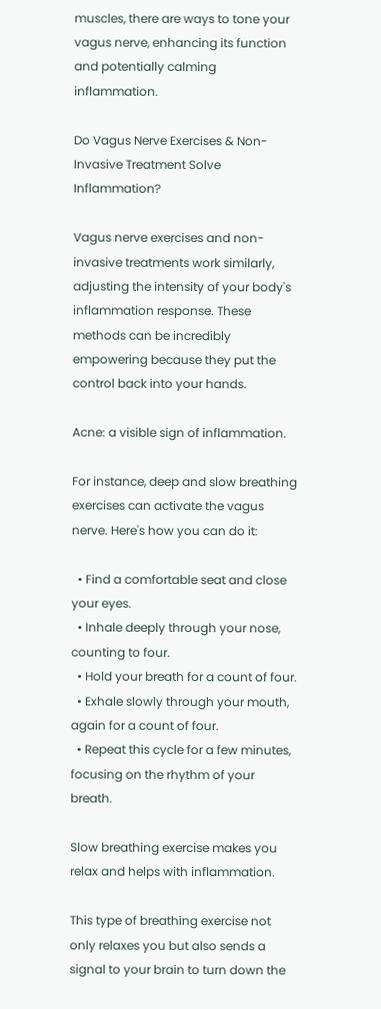muscles, there are ways to tone your vagus nerve, enhancing its function and potentially calming inflammation.

Do Vagus Nerve Exercises & Non-Invasive Treatment Solve Inflammation?

Vagus nerve exercises and non-invasive treatments work similarly, adjusting the intensity of your body's inflammation response. These methods can be incredibly empowering because they put the control back into your hands.

Acne: a visible sign of inflammation.

For instance, deep and slow breathing exercises can activate the vagus nerve. Here's how you can do it:

  • Find a comfortable seat and close your eyes.
  • Inhale deeply through your nose, counting to four.
  • Hold your breath for a count of four.
  • Exhale slowly through your mouth, again for a count of four.
  • Repeat this cycle for a few minutes, focusing on the rhythm of your breath.

Slow breathing exercise makes you relax and helps with inflammation.

This type of breathing exercise not only relaxes you but also sends a signal to your brain to turn down the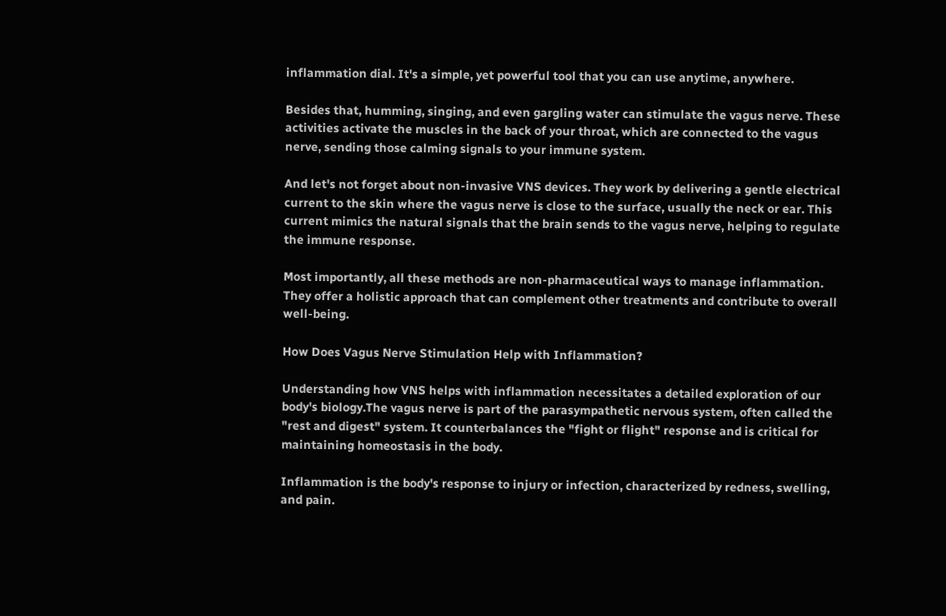inflammation dial. It's a simple, yet powerful tool that you can use anytime, anywhere.

Besides that, humming, singing, and even gargling water can stimulate the vagus nerve. These activities activate the muscles in the back of your throat, which are connected to the vagus nerve, sending those calming signals to your immune system.

And let's not forget about non-invasive VNS devices. They work by delivering a gentle electrical current to the skin where the vagus nerve is close to the surface, usually the neck or ear. This current mimics the natural signals that the brain sends to the vagus nerve, helping to regulate the immune response.

Most importantly, all these methods are non-pharmaceutical ways to manage inflammation. They offer a holistic approach that can complement other treatments and contribute to overall well-being.

How Does Vagus Nerve Stimulation Help with Inflammation?

Understanding how VNS helps with inflammation necessitates a detailed exploration of our body's biology.The vagus nerve is part of the parasympathetic nervous system, often called the "rest and digest" system. It counterbalances the "fight or flight" response and is critical for maintaining homeostasis in the body.

Inflammation is the body's response to injury or infection, characterized by redness, swelling, and pain.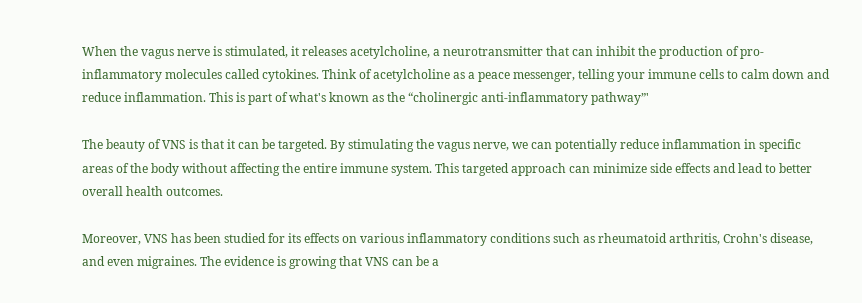When the vagus nerve is stimulated, it releases acetylcholine, a neurotransmitter that can inhibit the production of pro-inflammatory molecules called cytokines. Think of acetylcholine as a peace messenger, telling your immune cells to calm down and reduce inflammation. This is part of what's known as the “cholinergic anti-inflammatory pathway”'

The beauty of VNS is that it can be targeted. By stimulating the vagus nerve, we can potentially reduce inflammation in specific areas of the body without affecting the entire immune system. This targeted approach can minimize side effects and lead to better overall health outcomes.

Moreover, VNS has been studied for its effects on various inflammatory conditions such as rheumatoid arthritis, Crohn's disease, and even migraines. The evidence is growing that VNS can be a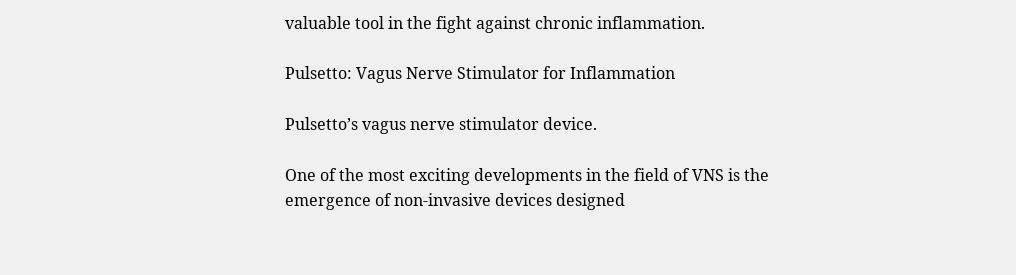valuable tool in the fight against chronic inflammation.

Pulsetto: Vagus Nerve Stimulator for Inflammation

Pulsetto’s vagus nerve stimulator device.

One of the most exciting developments in the field of VNS is the emergence of non-invasive devices designed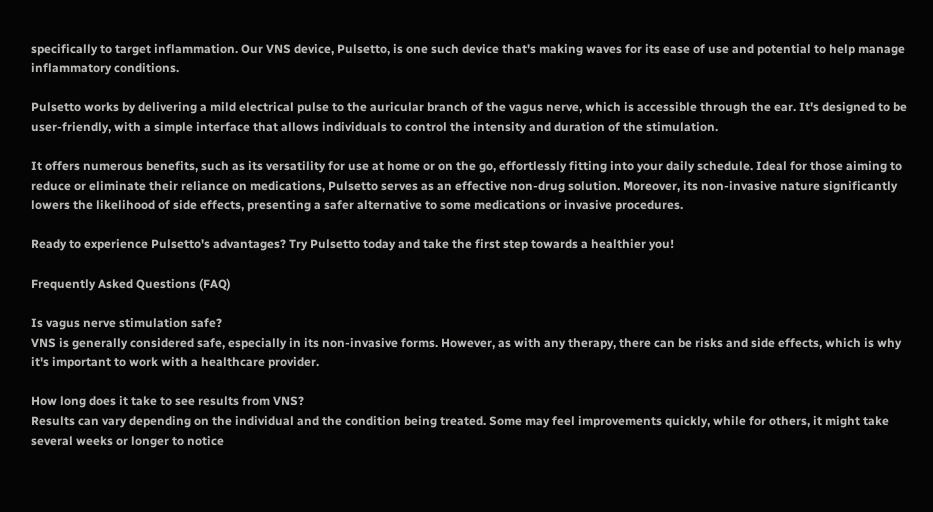specifically to target inflammation. Our VNS device, Pulsetto, is one such device that's making waves for its ease of use and potential to help manage inflammatory conditions.

Pulsetto works by delivering a mild electrical pulse to the auricular branch of the vagus nerve, which is accessible through the ear. It's designed to be user-friendly, with a simple interface that allows individuals to control the intensity and duration of the stimulation.

It offers numerous benefits, such as its versatility for use at home or on the go, effortlessly fitting into your daily schedule. Ideal for those aiming to reduce or eliminate their reliance on medications, Pulsetto serves as an effective non-drug solution. Moreover, its non-invasive nature significantly lowers the likelihood of side effects, presenting a safer alternative to some medications or invasive procedures.

Ready to experience Pulsetto's advantages? Try Pulsetto today and take the first step towards a healthier you!

Frequently Asked Questions (FAQ)

Is vagus nerve stimulation safe?
VNS is generally considered safe, especially in its non-invasive forms. However, as with any therapy, there can be risks and side effects, which is why it's important to work with a healthcare provider.

How long does it take to see results from VNS?
Results can vary depending on the individual and the condition being treated. Some may feel improvements quickly, while for others, it might take several weeks or longer to notice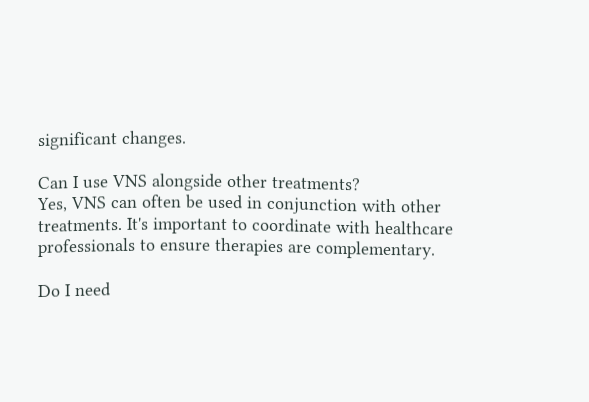significant changes.

Can I use VNS alongside other treatments?
Yes, VNS can often be used in conjunction with other treatments. It's important to coordinate with healthcare professionals to ensure therapies are complementary.

Do I need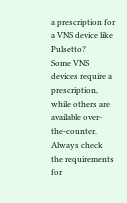a prescription for a VNS device like Pulsetto?
Some VNS devices require a prescription, while others are available over-the-counter. Always check the requirements for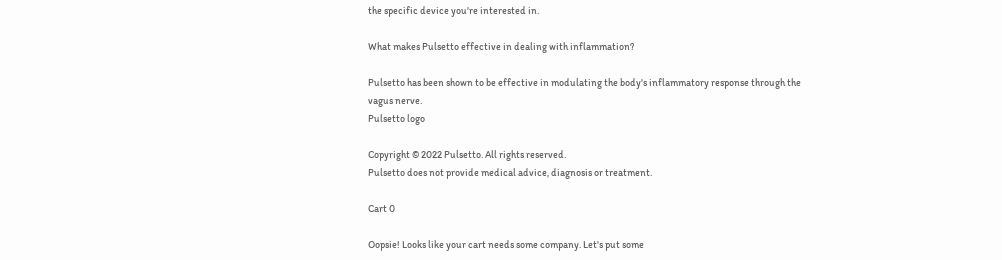the specific device you're interested in.

What makes Pulsetto effective in dealing with inflammation?

Pulsetto has been shown to be effective in modulating the body's inflammatory response through the vagus nerve.
Pulsetto logo

Copyright © 2022 Pulsetto. All rights reserved.
Pulsetto does not provide medical advice, diagnosis or treatment.

Cart 0

Oopsie! Looks like your cart needs some company. Let's put some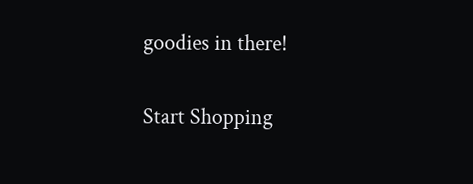goodies in there!

Start Shopping